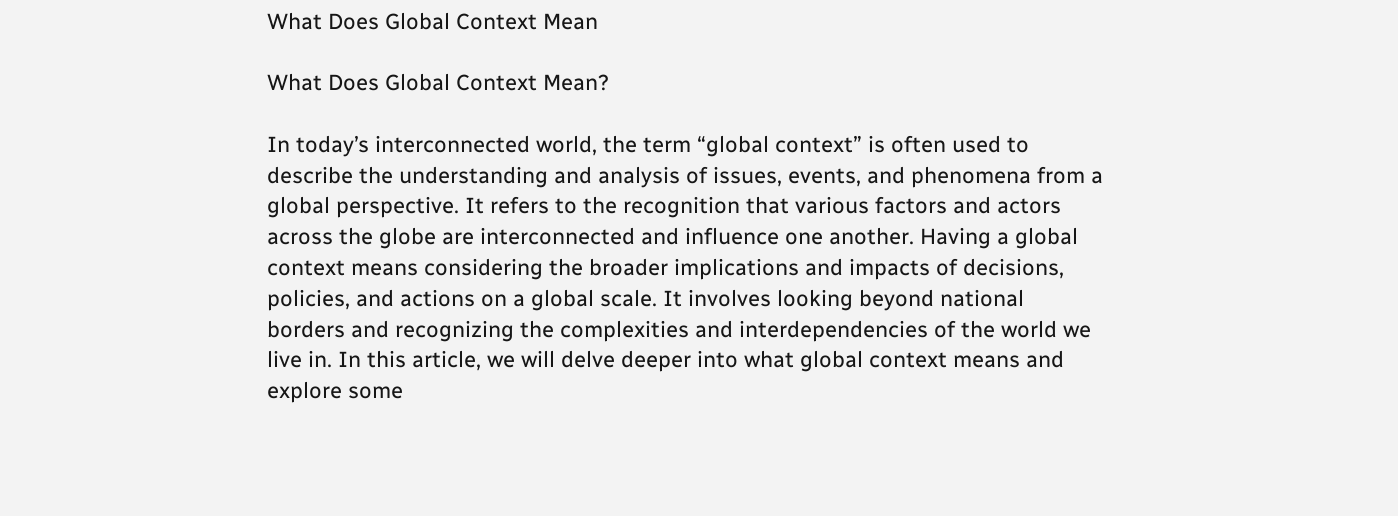What Does Global Context Mean

What Does Global Context Mean?

In today’s interconnected world, the term “global context” is often used to describe the understanding and analysis of issues, events, and phenomena from a global perspective. It refers to the recognition that various factors and actors across the globe are interconnected and influence one another. Having a global context means considering the broader implications and impacts of decisions, policies, and actions on a global scale. It involves looking beyond national borders and recognizing the complexities and interdependencies of the world we live in. In this article, we will delve deeper into what global context means and explore some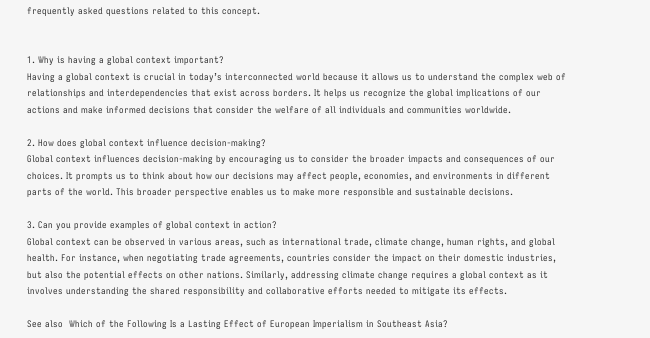frequently asked questions related to this concept.


1. Why is having a global context important?
Having a global context is crucial in today’s interconnected world because it allows us to understand the complex web of relationships and interdependencies that exist across borders. It helps us recognize the global implications of our actions and make informed decisions that consider the welfare of all individuals and communities worldwide.

2. How does global context influence decision-making?
Global context influences decision-making by encouraging us to consider the broader impacts and consequences of our choices. It prompts us to think about how our decisions may affect people, economies, and environments in different parts of the world. This broader perspective enables us to make more responsible and sustainable decisions.

3. Can you provide examples of global context in action?
Global context can be observed in various areas, such as international trade, climate change, human rights, and global health. For instance, when negotiating trade agreements, countries consider the impact on their domestic industries, but also the potential effects on other nations. Similarly, addressing climate change requires a global context as it involves understanding the shared responsibility and collaborative efforts needed to mitigate its effects.

See also  Which of the Following Is a Lasting Effect of European Imperialism in Southeast Asia?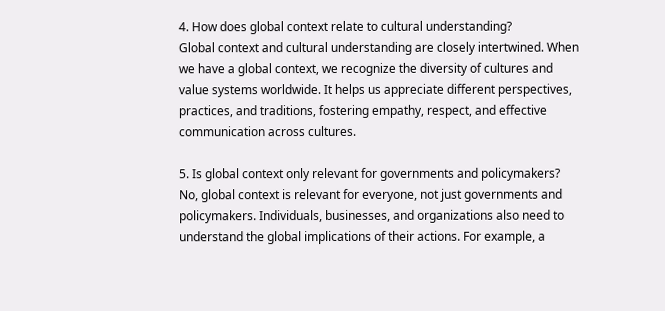4. How does global context relate to cultural understanding?
Global context and cultural understanding are closely intertwined. When we have a global context, we recognize the diversity of cultures and value systems worldwide. It helps us appreciate different perspectives, practices, and traditions, fostering empathy, respect, and effective communication across cultures.

5. Is global context only relevant for governments and policymakers?
No, global context is relevant for everyone, not just governments and policymakers. Individuals, businesses, and organizations also need to understand the global implications of their actions. For example, a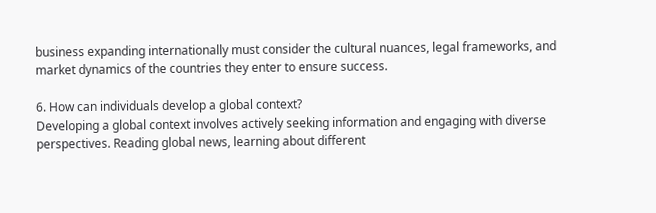business expanding internationally must consider the cultural nuances, legal frameworks, and market dynamics of the countries they enter to ensure success.

6. How can individuals develop a global context?
Developing a global context involves actively seeking information and engaging with diverse perspectives. Reading global news, learning about different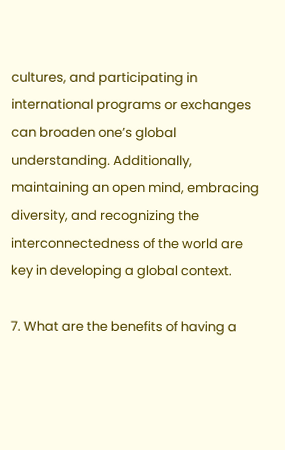cultures, and participating in international programs or exchanges can broaden one’s global understanding. Additionally, maintaining an open mind, embracing diversity, and recognizing the interconnectedness of the world are key in developing a global context.

7. What are the benefits of having a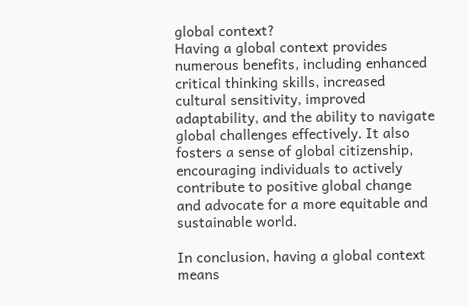global context?
Having a global context provides numerous benefits, including enhanced critical thinking skills, increased cultural sensitivity, improved adaptability, and the ability to navigate global challenges effectively. It also fosters a sense of global citizenship, encouraging individuals to actively contribute to positive global change and advocate for a more equitable and sustainable world.

In conclusion, having a global context means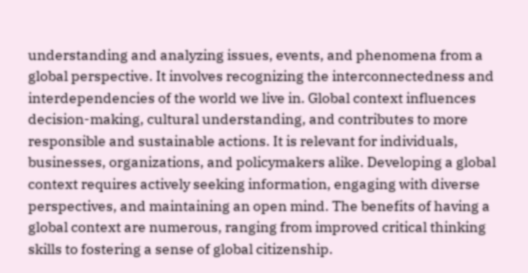understanding and analyzing issues, events, and phenomena from a global perspective. It involves recognizing the interconnectedness and interdependencies of the world we live in. Global context influences decision-making, cultural understanding, and contributes to more responsible and sustainable actions. It is relevant for individuals, businesses, organizations, and policymakers alike. Developing a global context requires actively seeking information, engaging with diverse perspectives, and maintaining an open mind. The benefits of having a global context are numerous, ranging from improved critical thinking skills to fostering a sense of global citizenship.